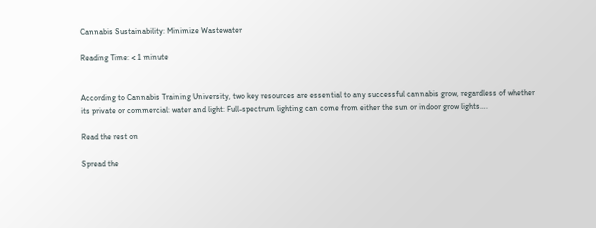Cannabis Sustainability: Minimize Wastewater

Reading Time: < 1 minute


According to Cannabis Training University, two key resources are essential to any successful cannabis grow, regardless of whether its private or commercial: water and light: Full-spectrum lighting can come from either the sun or indoor grow lights….

Read the rest on

Spread the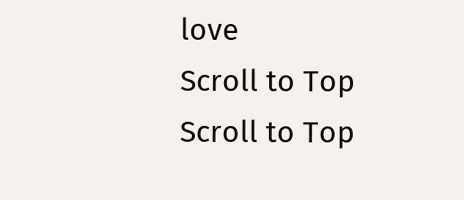love
Scroll to Top
Scroll to Top